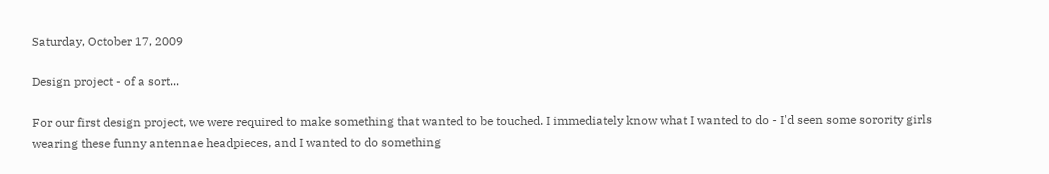Saturday, October 17, 2009

Design project - of a sort...

For our first design project, we were required to make something that wanted to be touched. I immediately know what I wanted to do - I'd seen some sorority girls wearing these funny antennae headpieces, and I wanted to do something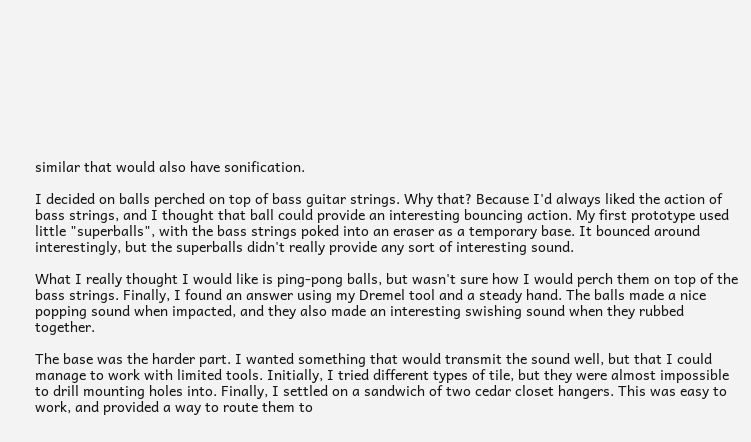similar that would also have sonification.

I decided on balls perched on top of bass guitar strings. Why that? Because I'd always liked the action of bass strings, and I thought that ball could provide an interesting bouncing action. My first prototype used little "superballs", with the bass strings poked into an eraser as a temporary base. It bounced around interestingly, but the superballs didn't really provide any sort of interesting sound.

What I really thought I would like is ping-pong balls, but wasn't sure how I would perch them on top of the bass strings. Finally, I found an answer using my Dremel tool and a steady hand. The balls made a nice popping sound when impacted, and they also made an interesting swishing sound when they rubbed together.

The base was the harder part. I wanted something that would transmit the sound well, but that I could manage to work with limited tools. Initially, I tried different types of tile, but they were almost impossible to drill mounting holes into. Finally, I settled on a sandwich of two cedar closet hangers. This was easy to work, and provided a way to route them to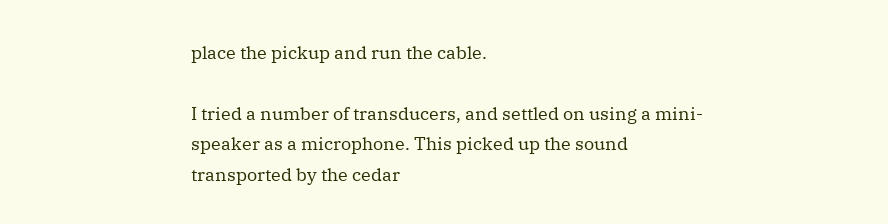place the pickup and run the cable.

I tried a number of transducers, and settled on using a mini-speaker as a microphone. This picked up the sound transported by the cedar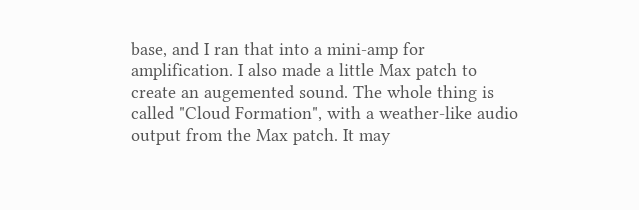base, and I ran that into a mini-amp for amplification. I also made a little Max patch to create an augemented sound. The whole thing is called "Cloud Formation", with a weather-like audio output from the Max patch. It may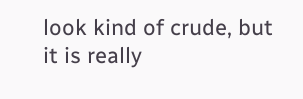look kind of crude, but it is really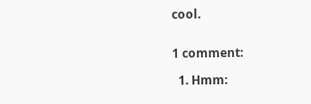cool.


1 comment:

  1. Hmm: